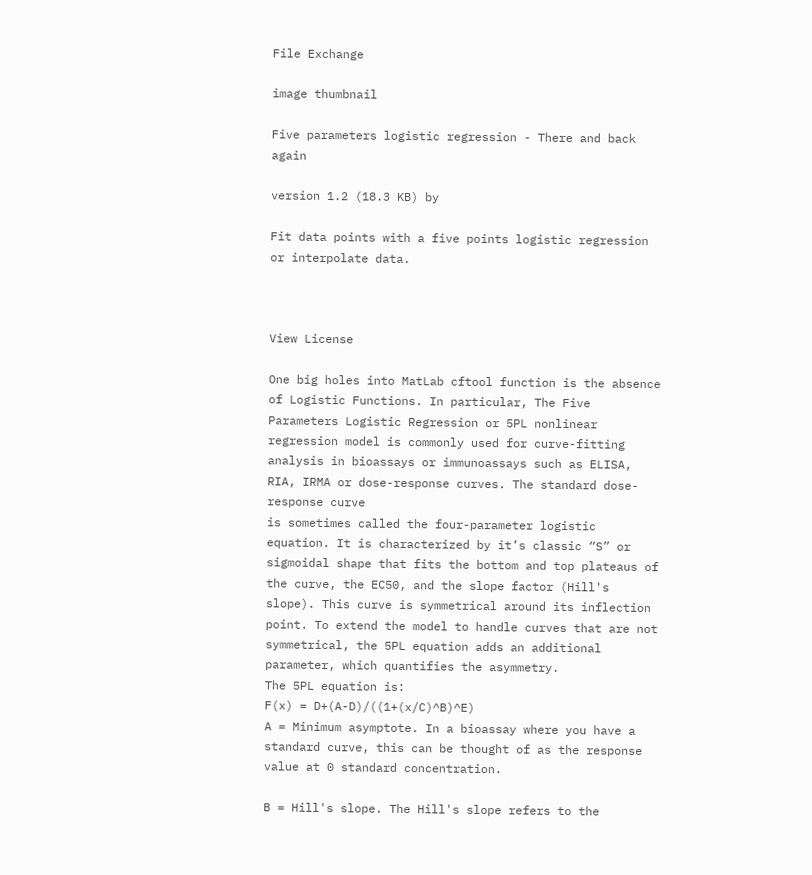File Exchange

image thumbnail

Five parameters logistic regression - There and back again

version 1.2 (18.3 KB) by

Fit data points with a five points logistic regression or interpolate data.



View License

One big holes into MatLab cftool function is the absence of Logistic Functions. In particular, The Five Parameters Logistic Regression or 5PL nonlinear regression model is commonly used for curve-fitting analysis in bioassays or immunoassays such as ELISA, RIA, IRMA or dose-response curves. The standard dose-response curve
is sometimes called the four-parameter logistic equation. It is characterized by it’s classic “S” or sigmoidal shape that fits the bottom and top plateaus of the curve, the EC50, and the slope factor (Hill's slope). This curve is symmetrical around its inflection point. To extend the model to handle curves that are not symmetrical, the 5PL equation adds an additional parameter, which quantifies the asymmetry.
The 5PL equation is:
F(x) = D+(A-D)/((1+(x/C)^B)^E)
A = Minimum asymptote. In a bioassay where you have a standard curve, this can be thought of as the response value at 0 standard concentration.

B = Hill's slope. The Hill's slope refers to the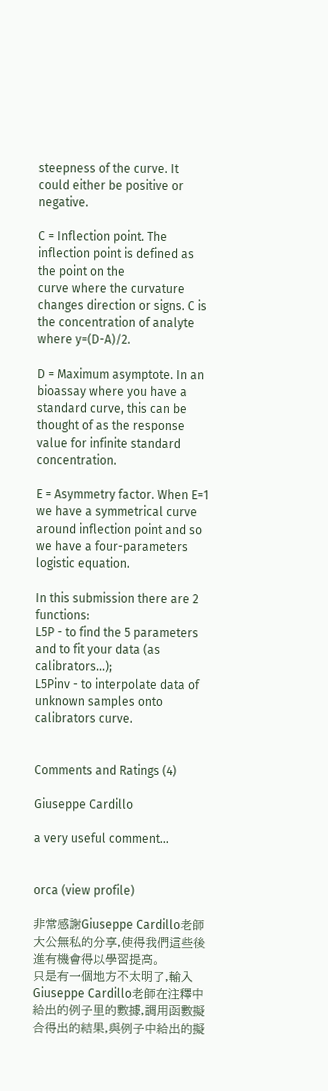steepness of the curve. It could either be positive or negative.

C = Inflection point. The inflection point is defined as the point on the
curve where the curvature changes direction or signs. C is the concentration of analyte where y=(D-A)/2.

D = Maximum asymptote. In an bioassay where you have a standard curve, this can be thought of as the response value for infinite standard concentration.

E = Asymmetry factor. When E=1 we have a symmetrical curve around inflection point and so we have a four-parameters logistic equation.

In this submission there are 2 functions:
L5P - to find the 5 parameters and to fit your data (as calibrators...);
L5Pinv - to interpolate data of unknown samples onto calibrators curve.


Comments and Ratings (4)

Giuseppe Cardillo

a very useful comment...


orca (view profile)

非常感謝Giuseppe Cardillo老師大公無私的分享,使得我們這些後進有機會得以學習提高。
只是有一個地方不太明了,輸入Giuseppe Cardillo老師在注釋中給出的例子里的數據,調用函數擬合得出的結果,與例子中給出的擬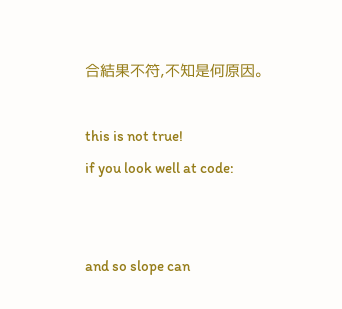合結果不符,不知是何原因。

this is not true!
if you look well at code:


and so slope can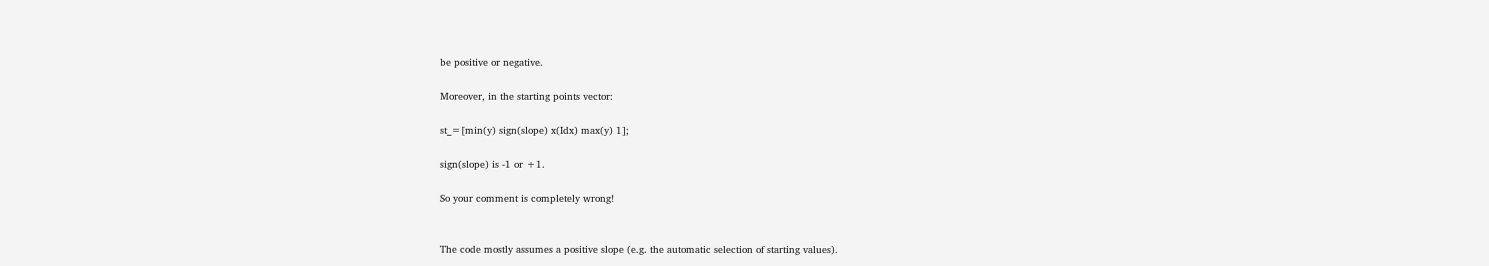be positive or negative.

Moreover, in the starting points vector:

st_=[min(y) sign(slope) x(Idx) max(y) 1];

sign(slope) is -1 or +1.

So your comment is completely wrong!


The code mostly assumes a positive slope (e.g. the automatic selection of starting values).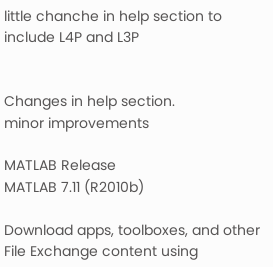little chanche in help section to include L4P and L3P


Changes in help section.
minor improvements

MATLAB Release
MATLAB 7.11 (R2010b)

Download apps, toolboxes, and other File Exchange content using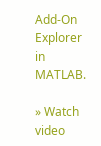Add-On Explorer in MATLAB.

» Watch video